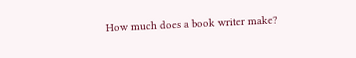How much does a book writer make?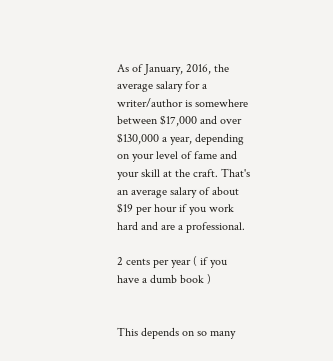As of January, 2016, the average salary for a writer/author is somewhere between $17,000 and over $130,000 a year, depending on your level of fame and your skill at the craft. That's an average salary of about $19 per hour if you work hard and are a professional.

2 cents per year ( if you have a dumb book )


This depends on so many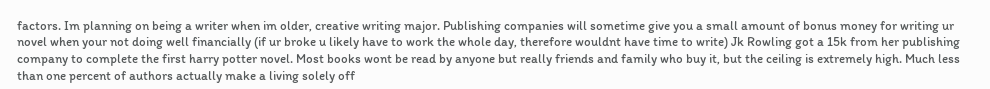factors. Im planning on being a writer when im older, creative writing major. Publishing companies will sometime give you a small amount of bonus money for writing ur novel when your not doing well financially (if ur broke u likely have to work the whole day, therefore wouldnt have time to write) Jk Rowling got a 15k from her publishing company to complete the first harry potter novel. Most books wont be read by anyone but really friends and family who buy it, but the ceiling is extremely high. Much less than one percent of authors actually make a living solely off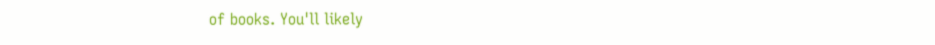of books. You'll likely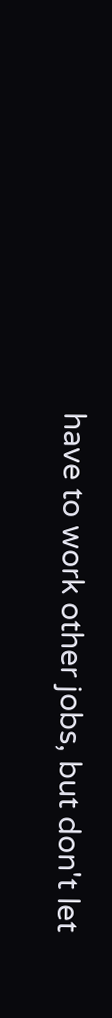have to work other jobs, but don't let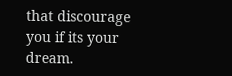that discourage you if its your dream.